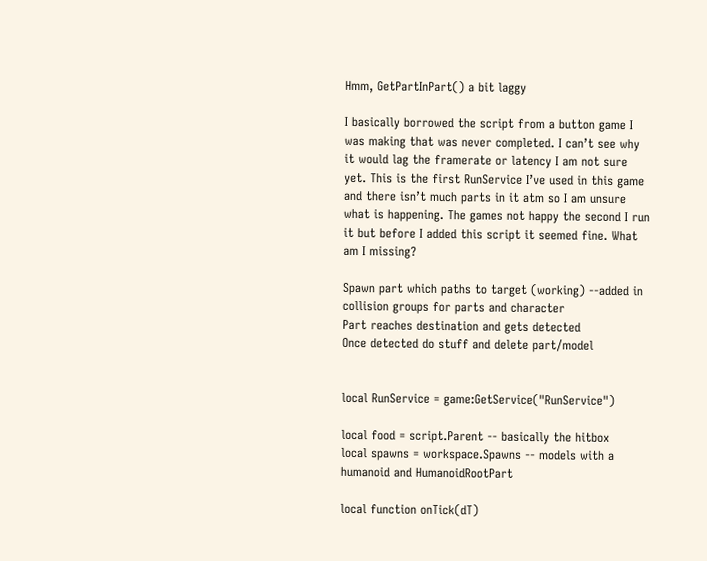Hmm, GetPartInPart() a bit laggy

I basically borrowed the script from a button game I was making that was never completed. I can’t see why it would lag the framerate or latency I am not sure yet. This is the first RunService I’ve used in this game and there isn’t much parts in it atm so I am unsure what is happening. The games not happy the second I run it but before I added this script it seemed fine. What am I missing?

Spawn part which paths to target (working) --added in collision groups for parts and character
Part reaches destination and gets detected
Once detected do stuff and delete part/model


local RunService = game:GetService("RunService")

local food = script.Parent -- basically the hitbox
local spawns = workspace.Spawns -- models with a humanoid and HumanoidRootPart

local function onTick(dT)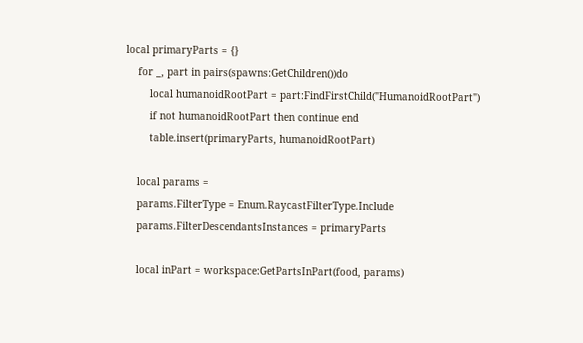local primaryParts = {}
    for _, part in pairs(spawns:GetChildren())do
        local humanoidRootPart = part:FindFirstChild("HumanoidRootPart")
        if not humanoidRootPart then continue end
        table.insert(primaryParts, humanoidRootPart)

    local params =
    params.FilterType = Enum.RaycastFilterType.Include
    params.FilterDescendantsInstances = primaryParts

    local inPart = workspace:GetPartsInPart(food, params)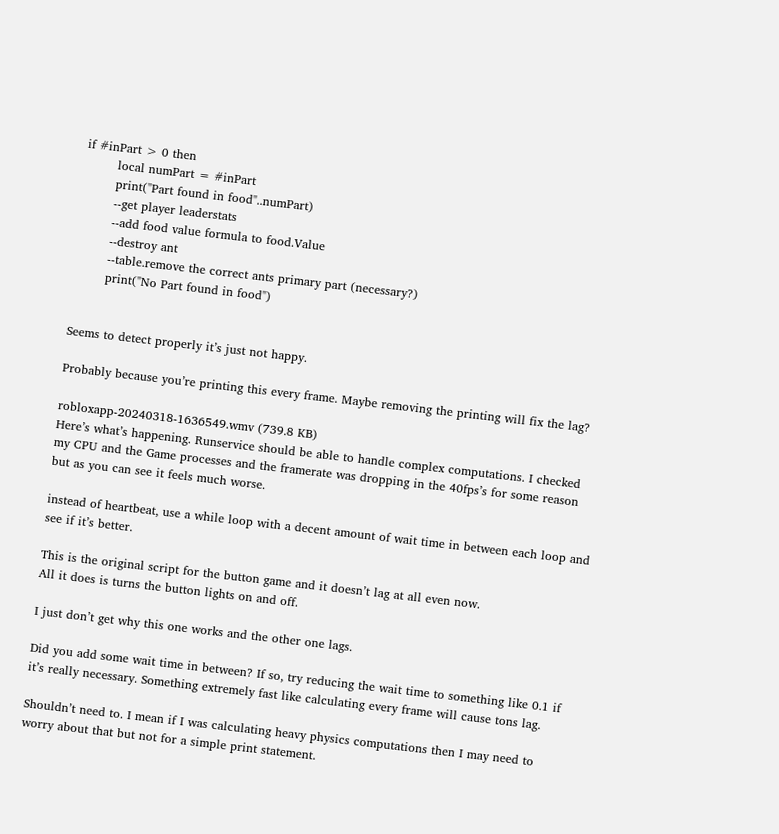if #inPart > 0 then
        local numPart = #inPart
        print("Part found in food"..numPart)
        --get player leaderstats
        --add food value formula to food.Value
        --destroy ant
        --table.remove the correct ants primary part (necessary?)
        print("No Part found in food")


Seems to detect properly it’s just not happy.

Probably because you’re printing this every frame. Maybe removing the printing will fix the lag?

robloxapp-20240318-1636549.wmv (739.8 KB)
Here’s what’s happening. Runservice should be able to handle complex computations. I checked my CPU and the Game processes and the framerate was dropping in the 40fps’s for some reason but as you can see it feels much worse.

instead of heartbeat, use a while loop with a decent amount of wait time in between each loop and see if it’s better.

This is the original script for the button game and it doesn’t lag at all even now.
All it does is turns the button lights on and off.

I just don’t get why this one works and the other one lags.

Did you add some wait time in between? If so, try reducing the wait time to something like 0.1 if it’s really necessary. Something extremely fast like calculating every frame will cause tons lag.

Shouldn’t need to. I mean if I was calculating heavy physics computations then I may need to worry about that but not for a simple print statement.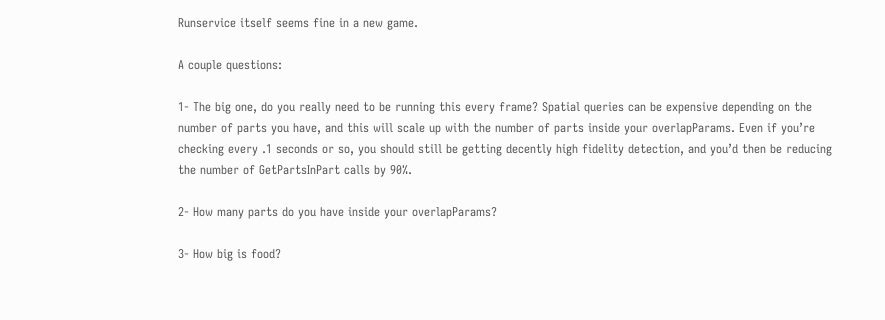Runservice itself seems fine in a new game.

A couple questions:

1- The big one, do you really need to be running this every frame? Spatial queries can be expensive depending on the number of parts you have, and this will scale up with the number of parts inside your overlapParams. Even if you’re checking every .1 seconds or so, you should still be getting decently high fidelity detection, and you’d then be reducing the number of GetPartsInPart calls by 90%.

2- How many parts do you have inside your overlapParams?

3- How big is food?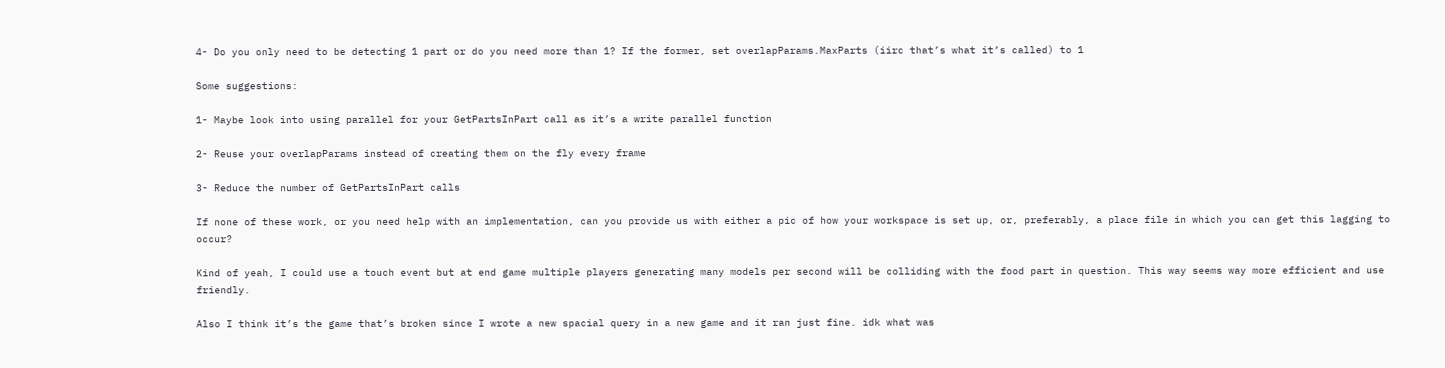4- Do you only need to be detecting 1 part or do you need more than 1? If the former, set overlapParams.MaxParts (iirc that’s what it’s called) to 1

Some suggestions:

1- Maybe look into using parallel for your GetPartsInPart call as it’s a write parallel function

2- Reuse your overlapParams instead of creating them on the fly every frame

3- Reduce the number of GetPartsInPart calls

If none of these work, or you need help with an implementation, can you provide us with either a pic of how your workspace is set up, or, preferably, a place file in which you can get this lagging to occur?

Kind of yeah, I could use a touch event but at end game multiple players generating many models per second will be colliding with the food part in question. This way seems way more efficient and use friendly.

Also I think it’s the game that’s broken since I wrote a new spacial query in a new game and it ran just fine. idk what was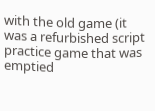with the old game (it was a refurbished script practice game that was emptied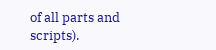of all parts and scripts).